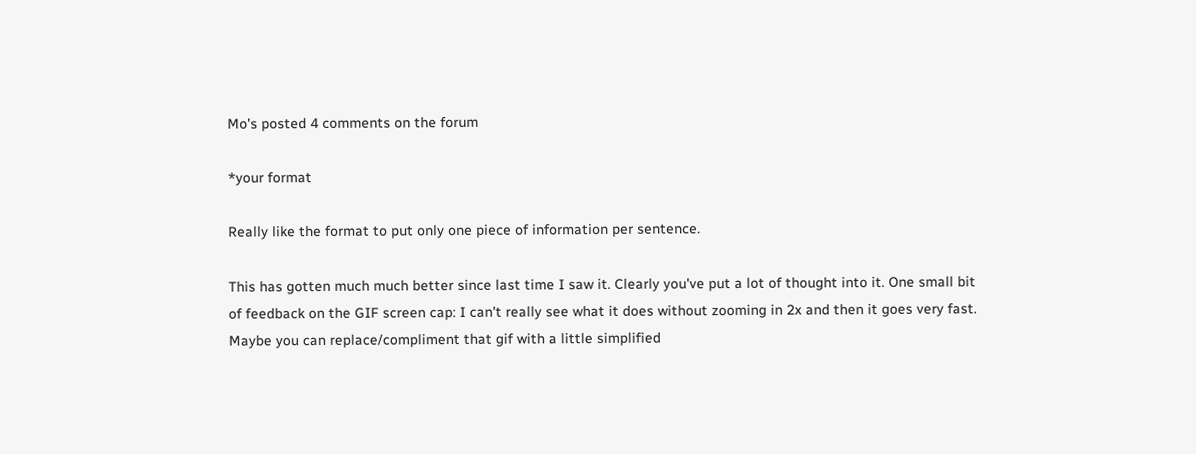Mo's posted 4 comments on the forum

*your format

Really like the format to put only one piece of information per sentence.

This has gotten much much better since last time I saw it. Clearly you've put a lot of thought into it. One small bit of feedback on the GIF screen cap: I can't really see what it does without zooming in 2x and then it goes very fast. Maybe you can replace/compliment that gif with a little simplified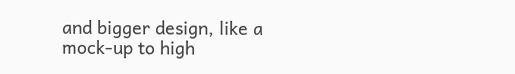and bigger design, like a mock-up to high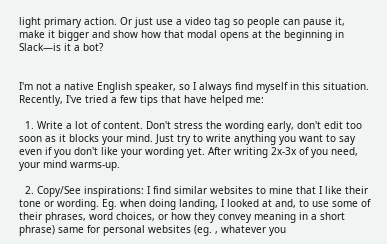light primary action. Or just use a video tag so people can pause it, make it bigger and show how that modal opens at the beginning in Slack—is it a bot?


I'm not a native English speaker, so I always find myself in this situation. Recently, I've tried a few tips that have helped me:

  1. Write a lot of content. Don't stress the wording early, don't edit too soon as it blocks your mind. Just try to write anything you want to say even if you don't like your wording yet. After writing 2x-3x of you need, your mind warms-up.

  2. Copy/See inspirations: I find similar websites to mine that I like their tone or wording. Eg. when doing landing, I looked at and, to use some of their phrases, word choices, or how they convey meaning in a short phrase) same for personal websites (eg. , whatever you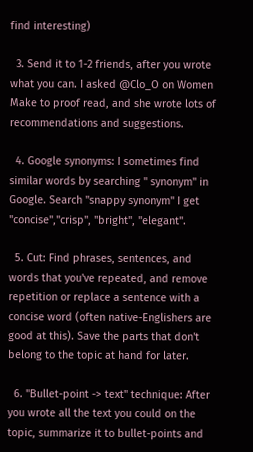find interesting)

  3. Send it to 1-2 friends, after you wrote what you can. I asked @Clo_O on Women Make to proof read, and she wrote lots of recommendations and suggestions.

  4. Google synonyms: I sometimes find similar words by searching " synonym" in Google. Search "snappy synonym" I get "concise","crisp", "bright", "elegant".

  5. Cut: Find phrases, sentences, and words that you've repeated, and remove repetition or replace a sentence with a concise word (often native-Englishers are good at this). Save the parts that don't belong to the topic at hand for later.

  6. "Bullet-point -> text" technique: After you wrote all the text you could on the topic, summarize it to bullet-points and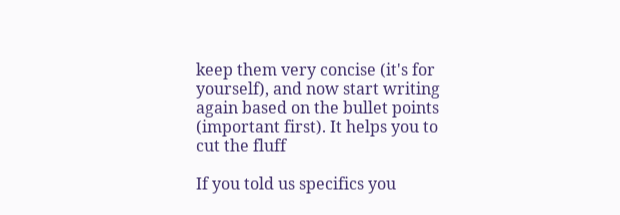keep them very concise (it's for yourself), and now start writing again based on the bullet points (important first). It helps you to cut the fluff

If you told us specifics you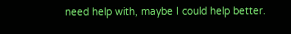need help with, maybe I could help better.